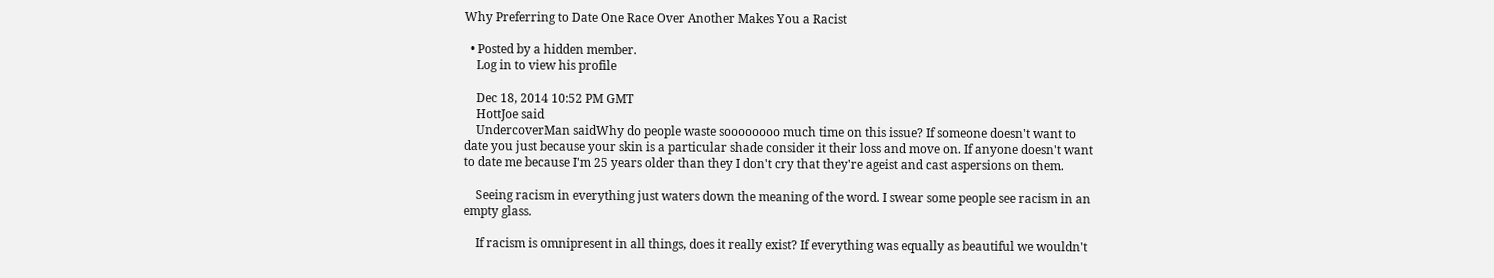Why Preferring to Date One Race Over Another Makes You a Racist

  • Posted by a hidden member.
    Log in to view his profile

    Dec 18, 2014 10:52 PM GMT
    HottJoe said
    UndercoverMan saidWhy do people waste soooooooo much time on this issue? If someone doesn't want to date you just because your skin is a particular shade consider it their loss and move on. If anyone doesn't want to date me because I'm 25 years older than they I don't cry that they're ageist and cast aspersions on them.

    Seeing racism in everything just waters down the meaning of the word. I swear some people see racism in an empty glass.

    If racism is omnipresent in all things, does it really exist? If everything was equally as beautiful we wouldn't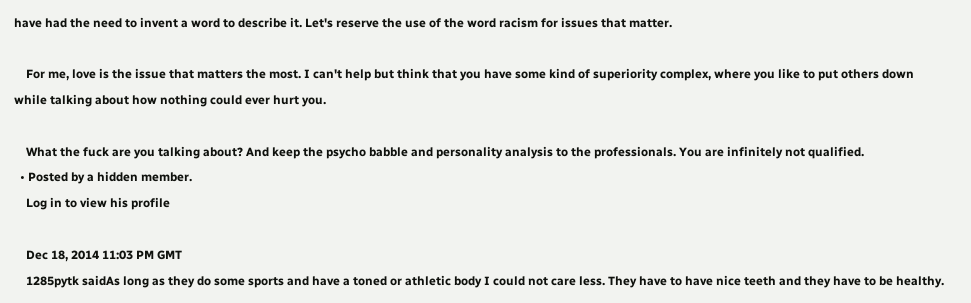have had the need to invent a word to describe it. Let's reserve the use of the word racism for issues that matter.

    For me, love is the issue that matters the most. I can't help but think that you have some kind of superiority complex, where you like to put others down while talking about how nothing could ever hurt you.

    What the fuck are you talking about? And keep the psycho babble and personality analysis to the professionals. You are infinitely not qualified.
  • Posted by a hidden member.
    Log in to view his profile

    Dec 18, 2014 11:03 PM GMT
    1285pytk saidAs long as they do some sports and have a toned or athletic body I could not care less. They have to have nice teeth and they have to be healthy.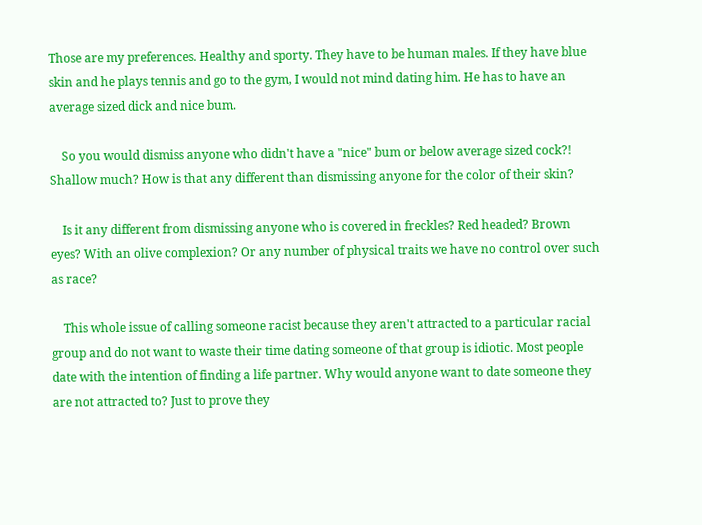Those are my preferences. Healthy and sporty. They have to be human males. If they have blue skin and he plays tennis and go to the gym, I would not mind dating him. He has to have an average sized dick and nice bum.

    So you would dismiss anyone who didn't have a "nice" bum or below average sized cock?! Shallow much? How is that any different than dismissing anyone for the color of their skin?

    Is it any different from dismissing anyone who is covered in freckles? Red headed? Brown eyes? With an olive complexion? Or any number of physical traits we have no control over such as race?

    This whole issue of calling someone racist because they aren't attracted to a particular racial group and do not want to waste their time dating someone of that group is idiotic. Most people date with the intention of finding a life partner. Why would anyone want to date someone they are not attracted to? Just to prove they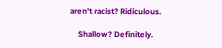aren't racist? Ridiculous.

    Shallow? Definitely.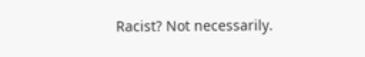Racist? Not necessarily.